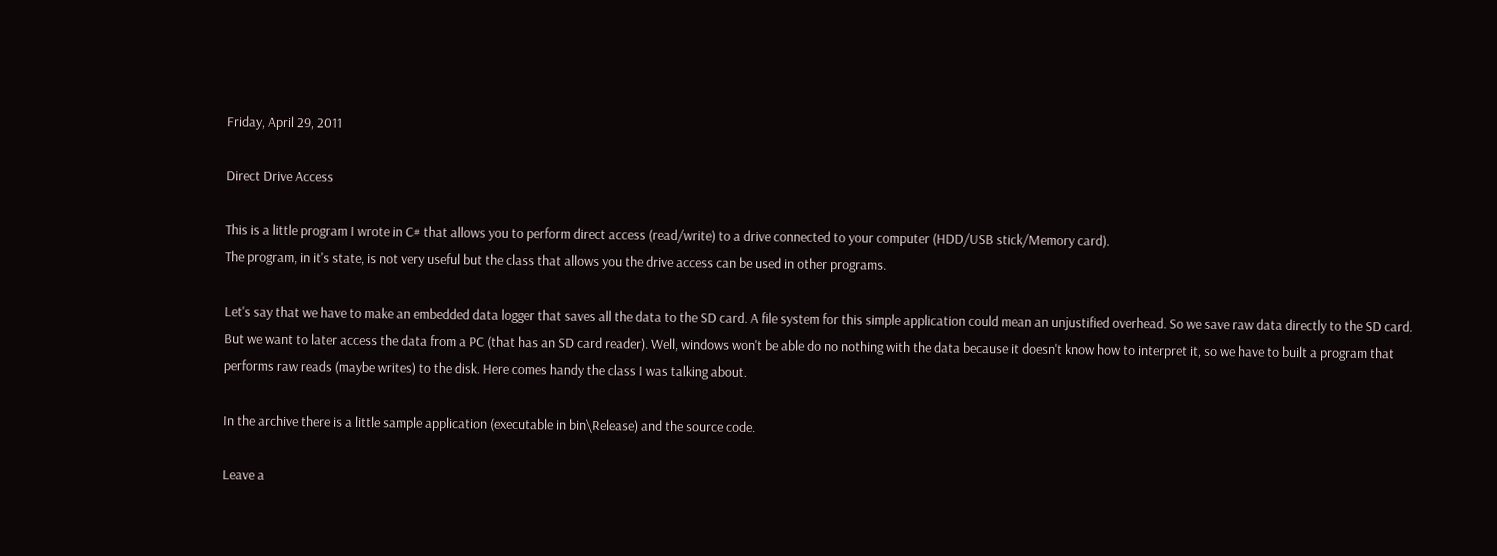Friday, April 29, 2011

Direct Drive Access

This is a little program I wrote in C# that allows you to perform direct access (read/write) to a drive connected to your computer (HDD/USB stick/Memory card).
The program, in it's state, is not very useful but the class that allows you the drive access can be used in other programs.

Let's say that we have to make an embedded data logger that saves all the data to the SD card. A file system for this simple application could mean an unjustified overhead. So we save raw data directly to the SD card. But we want to later access the data from a PC (that has an SD card reader). Well, windows won't be able do no nothing with the data because it doesn't know how to interpret it, so we have to built a program that performs raw reads (maybe writes) to the disk. Here comes handy the class I was talking about.

In the archive there is a little sample application (executable in bin\Release) and the source code.

Leave a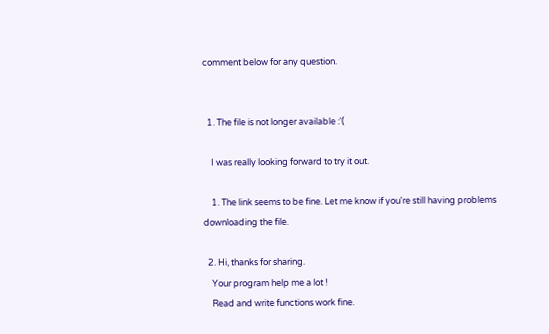comment below for any question.


  1. The file is not longer available :'(

    I was really looking forward to try it out.

    1. The link seems to be fine. Let me know if you're still having problems downloading the file.

  2. Hi, thanks for sharing.
    Your program help me a lot !
    Read and write functions work fine.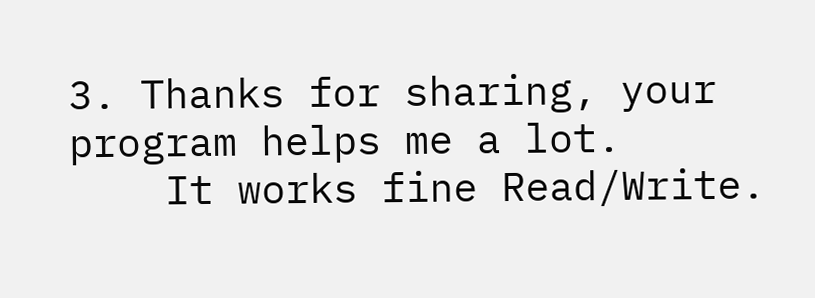3. Thanks for sharing, your program helps me a lot.
    It works fine Read/Write.